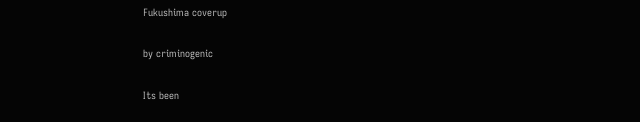Fukushima coverup

by criminogenic

Its been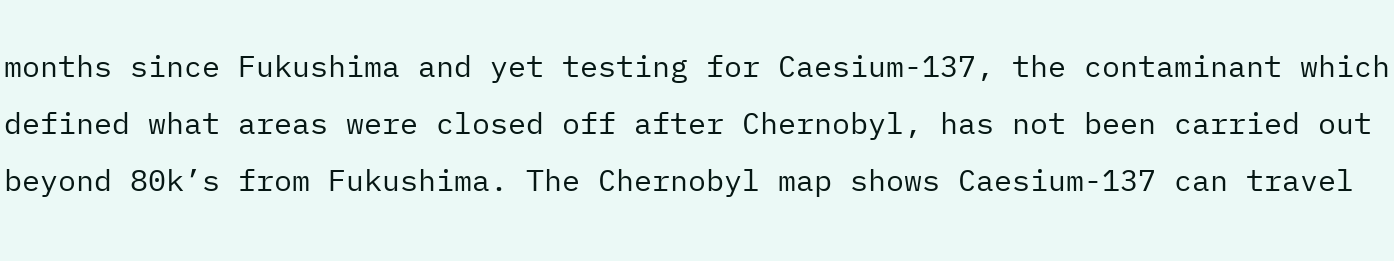months since Fukushima and yet testing for Caesium-137, the contaminant which defined what areas were closed off after Chernobyl, has not been carried out beyond 80k’s from Fukushima. The Chernobyl map shows Caesium-137 can travel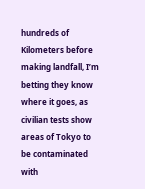hundreds of Kilometers before making landfall, I’m betting they know where it goes, as civilian tests show areas of Tokyo to be contaminated with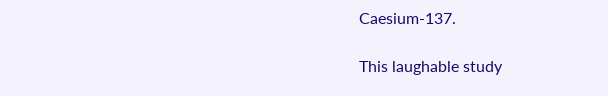Caesium-137.

This laughable study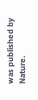was published by Nature.